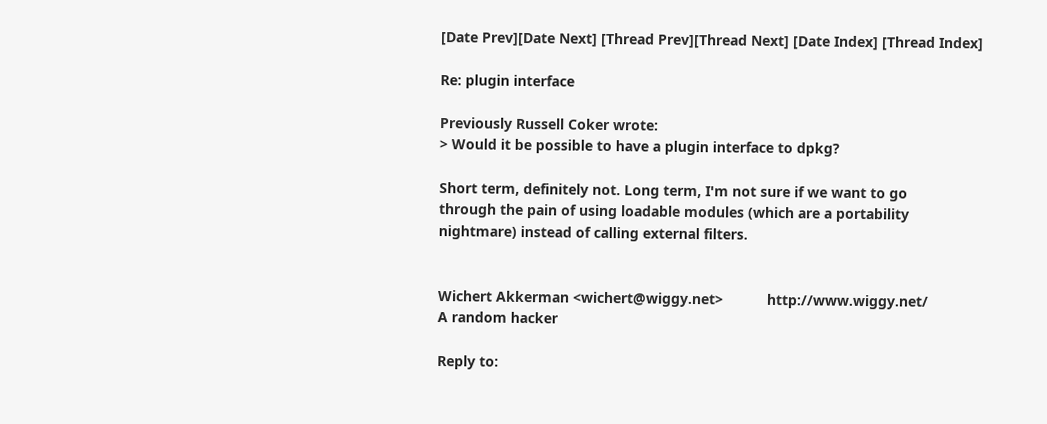[Date Prev][Date Next] [Thread Prev][Thread Next] [Date Index] [Thread Index]

Re: plugin interface

Previously Russell Coker wrote:
> Would it be possible to have a plugin interface to dpkg?

Short term, definitely not. Long term, I'm not sure if we want to go
through the pain of using loadable modules (which are a portability
nightmare) instead of calling external filters.


Wichert Akkerman <wichert@wiggy.net>           http://www.wiggy.net/
A random hacker

Reply to: